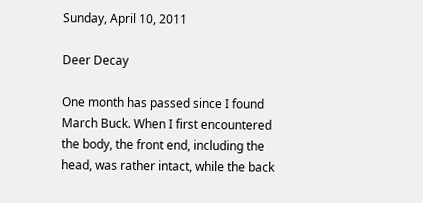Sunday, April 10, 2011

Deer Decay

One month has passed since I found March Buck. When I first encountered the body, the front end, including the head, was rather intact, while the back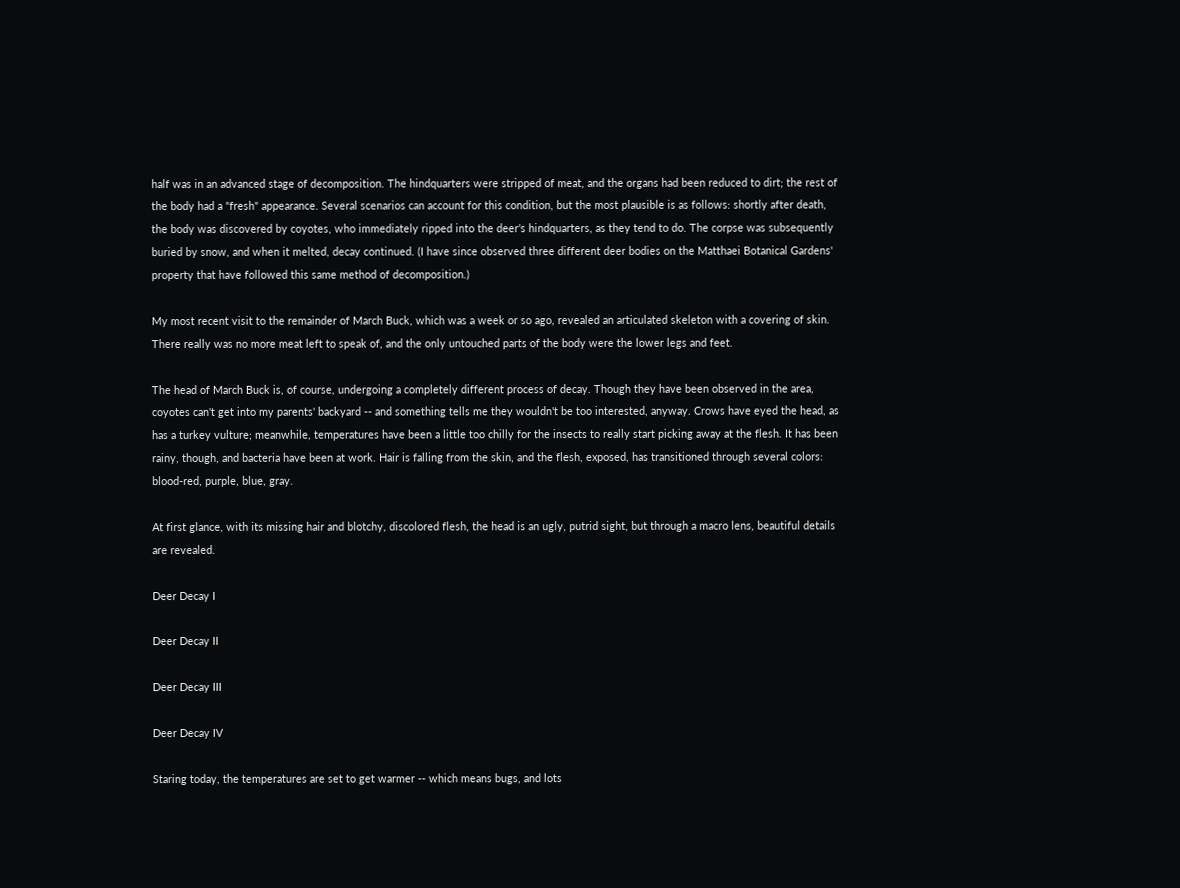half was in an advanced stage of decomposition. The hindquarters were stripped of meat, and the organs had been reduced to dirt; the rest of the body had a "fresh" appearance. Several scenarios can account for this condition, but the most plausible is as follows: shortly after death, the body was discovered by coyotes, who immediately ripped into the deer's hindquarters, as they tend to do. The corpse was subsequently buried by snow, and when it melted, decay continued. (I have since observed three different deer bodies on the Matthaei Botanical Gardens' property that have followed this same method of decomposition.)

My most recent visit to the remainder of March Buck, which was a week or so ago, revealed an articulated skeleton with a covering of skin. There really was no more meat left to speak of, and the only untouched parts of the body were the lower legs and feet.

The head of March Buck is, of course, undergoing a completely different process of decay. Though they have been observed in the area, coyotes can't get into my parents' backyard -- and something tells me they wouldn't be too interested, anyway. Crows have eyed the head, as has a turkey vulture; meanwhile, temperatures have been a little too chilly for the insects to really start picking away at the flesh. It has been rainy, though, and bacteria have been at work. Hair is falling from the skin, and the flesh, exposed, has transitioned through several colors: blood-red, purple, blue, gray.

At first glance, with its missing hair and blotchy, discolored flesh, the head is an ugly, putrid sight, but through a macro lens, beautiful details are revealed.

Deer Decay I

Deer Decay II

Deer Decay III

Deer Decay IV

Staring today, the temperatures are set to get warmer -- which means bugs, and lots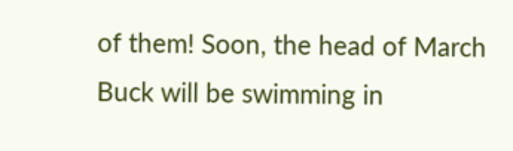of them! Soon, the head of March Buck will be swimming in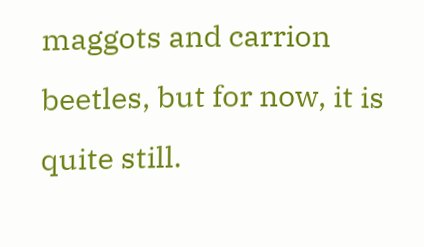maggots and carrion beetles, but for now, it is quite still.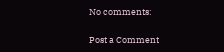No comments:

Post a Comment